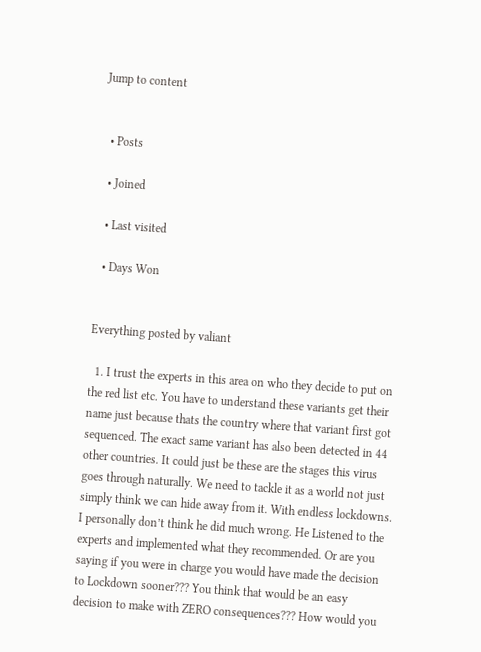Jump to content


  • Posts

  • Joined

  • Last visited

  • Days Won


Everything posted by valiant

  1. I trust the experts in this area on who they decide to put on the red list etc. You have to understand these variants get their name just because thats the country where that variant first got sequenced. The exact same variant has also been detected in 44 other countries. It could just be these are the stages this virus goes through naturally. We need to tackle it as a world not just simply think we can hide away from it. With endless lockdowns. I personally don’t think he did much wrong. He Listened to the experts and implemented what they recommended. Or are you saying if you were in charge you would have made the decision to Lockdown sooner??? You think that would be an easy decision to make with ZERO consequences??? How would you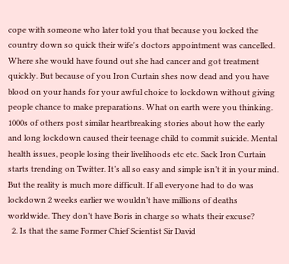cope with someone who later told you that because you locked the country down so quick their wife's doctors appointment was cancelled. Where she would have found out she had cancer and got treatment quickly. But because of you Iron Curtain shes now dead and you have blood on your hands for your awful choice to lockdown without giving people chance to make preparations. What on earth were you thinking. 1000s of others post similar heartbreaking stories about how the early and long lockdown caused their teenage child to commit suicide. Mental health issues, people losing their livelihoods etc etc. Sack Iron Curtain starts trending on Twitter. It’s all so easy and simple isn’t it in your mind. But the reality is much more difficult. If all everyone had to do was lockdown 2 weeks earlier we wouldn’t have millions of deaths worldwide. They don’t have Boris in charge so whats their excuse?
  2. Is that the same Former Chief Scientist Sir David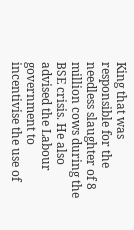King that was responsible for the needless slaughter of 8 million cows during the BSE crisis. He also advised the Labour government to incentivise the use of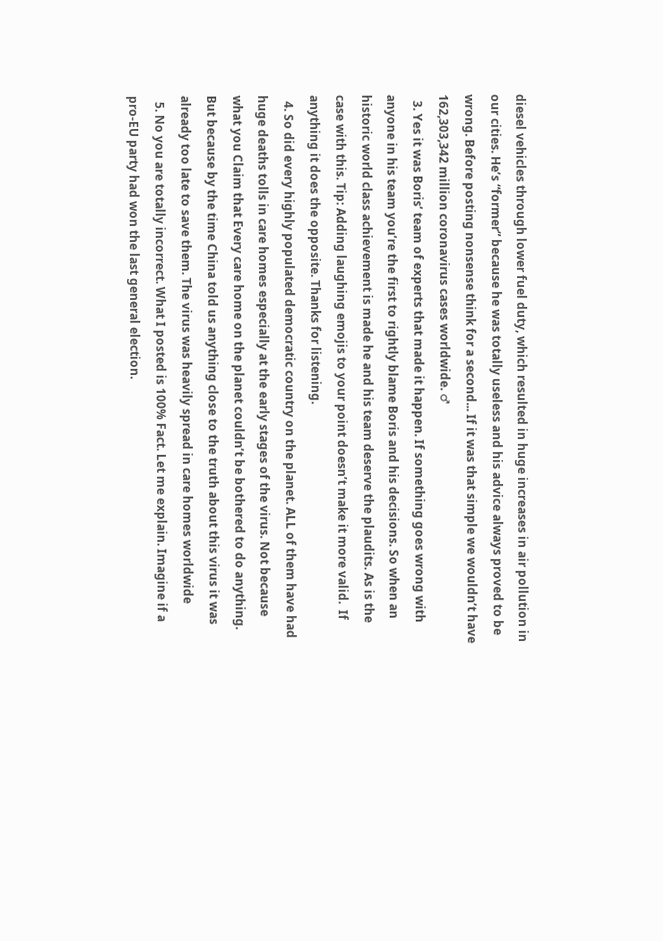diesel vehicles through lower fuel duty, which resulted in huge increases in air pollution in our cities. He’s “former” because he was totally useless and his advice always proved to be wrong. Before posting nonsense think for a second... If it was that simple we wouldn’t have 162,303,342 million coronavirus cases worldwide. ♂
  3. Yes it was Boris’ team of experts that made it happen. If something goes wrong with anyone in his team you’re the first to rightly blame Boris and his decisions. So when an historic world class achievement is made he and his team deserve the plaudits. As is the case with this. Tip: Adding laughing emojis to your point doesn’t make it more valid.  If anything it does the opposite. Thanks for listening.
  4. So did every highly populated democratic country on the planet. ALL of them have had huge deaths tolls in care homes especially at the early stages of the virus. Not because what you Claim that Every care home on the planet couldn’t be bothered to do anything. But because by the time China told us anything close to the truth about this virus it was already too late to save them. The virus was heavily spread in care homes worldwide
  5. No you are totally incorrect. What I posted is 100% Fact. Let me explain. Imagine if a pro-EU party had won the last general election.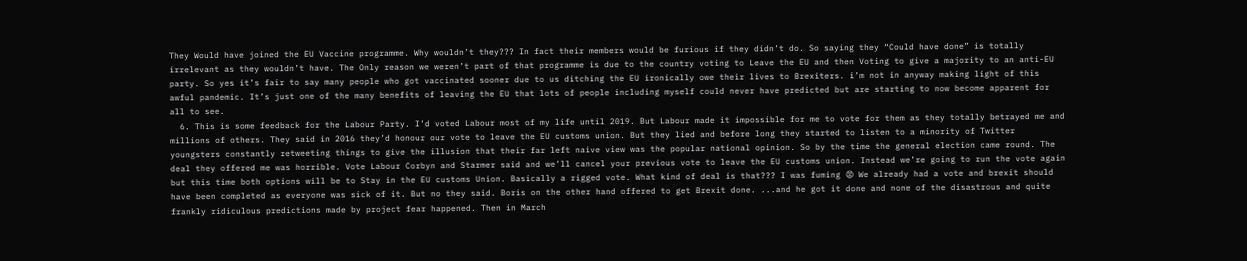They Would have joined the EU Vaccine programme. Why wouldn’t they??? In fact their members would be furious if they didn’t do. So saying they “Could have done” is totally irrelevant as they wouldn’t have. The Only reason we weren’t part of that programme is due to the country voting to Leave the EU and then Voting to give a majority to an anti-EU party. So yes it’s fair to say many people who got vaccinated sooner due to us ditching the EU ironically owe their lives to Brexiters. i’m not in anyway making light of this awful pandemic. It’s just one of the many benefits of leaving the EU that lots of people including myself could never have predicted but are starting to now become apparent for all to see.
  6. This is some feedback for the Labour Party. I’d voted Labour most of my life until 2019. But Labour made it impossible for me to vote for them as they totally betrayed me and millions of others. They said in 2016 they’d honour our vote to leave the EU customs union. But they lied and before long they started to listen to a minority of Twitter youngsters constantly retweeting things to give the illusion that their far left naive view was the popular national opinion. So by the time the general election came round. The deal they offered me was horrible. Vote Labour Corbyn and Starmer said and we’ll cancel your previous vote to leave the EU customs union. Instead we’re going to run the vote again but this time both options will be to Stay in the EU customs Union. Basically a rigged vote. What kind of deal is that??? I was fuming 😡 We already had a vote and brexit should have been completed as everyone was sick of it. But no they said. Boris on the other hand offered to get Brexit done. ...and he got it done and none of the disastrous and quite frankly ridiculous predictions made by project fear happened. Then in March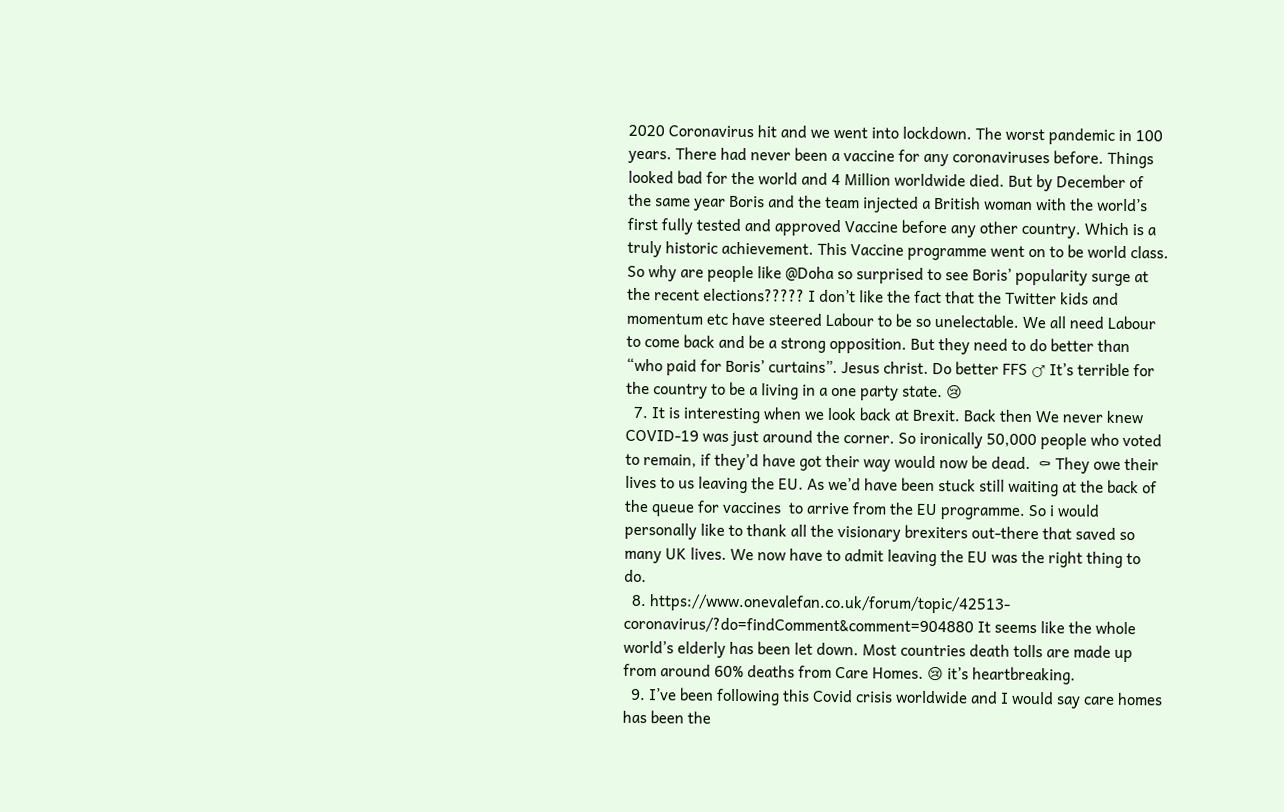2020 Coronavirus hit and we went into lockdown. The worst pandemic in 100 years. There had never been a vaccine for any coronaviruses before. Things looked bad for the world and 4 Million worldwide died. But by December of the same year Boris and the team injected a British woman with the world’s first fully tested and approved Vaccine before any other country. Which is a truly historic achievement. This Vaccine programme went on to be world class. So why are people like @Doha so surprised to see Boris’ popularity surge at the recent elections????? I don’t like the fact that the Twitter kids and momentum etc have steered Labour to be so unelectable. We all need Labour to come back and be a strong opposition. But they need to do better than “who paid for Boris’ curtains”. Jesus christ. Do better FFS ♂ It’s terrible for the country to be a living in a one party state. 😢
  7. It is interesting when we look back at Brexit. Back then We never knew COVID-19 was just around the corner. So ironically 50,000 people who voted to remain, if they’d have got their way would now be dead.  ⚰ They owe their lives to us leaving the EU. As we’d have been stuck still waiting at the back of the queue for vaccines  to arrive from the EU programme. So i would personally like to thank all the visionary brexiters out-there that saved so many UK lives. We now have to admit leaving the EU was the right thing to do.
  8. https://www.onevalefan.co.uk/forum/topic/42513-coronavirus/?do=findComment&comment=904880 It seems like the whole world’s elderly has been let down. Most countries death tolls are made up from around 60% deaths from Care Homes. 😢 it’s heartbreaking.
  9. I’ve been following this Covid crisis worldwide and I would say care homes has been the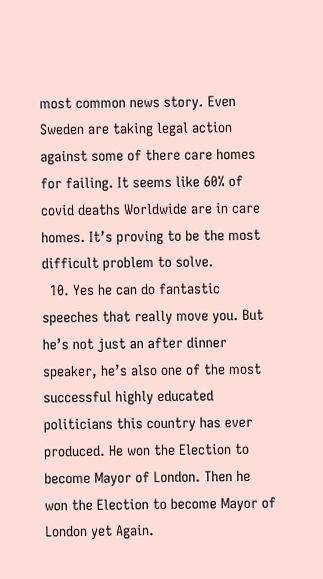most common news story. Even Sweden are taking legal action against some of there care homes for failing. It seems like 60% of covid deaths Worldwide are in care homes. It’s proving to be the most difficult problem to solve.
  10. Yes he can do fantastic speeches that really move you. But he’s not just an after dinner speaker, he’s also one of the most successful highly educated politicians this country has ever produced. He won the Election to become Mayor of London. Then he won the Election to become Mayor of London yet Again.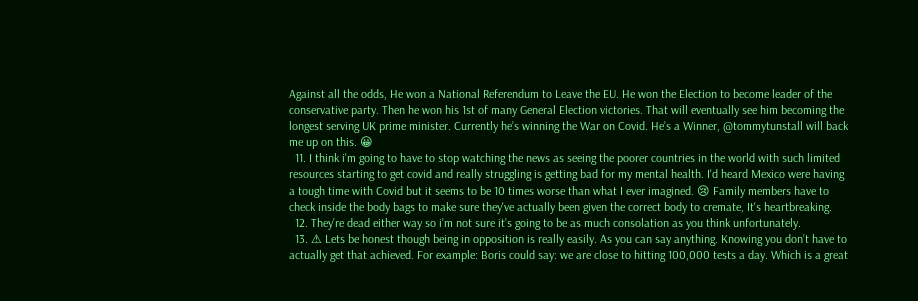Against all the odds, He won a National Referendum to Leave the EU. He won the Election to become leader of the conservative party. Then he won his 1st of many General Election victories. That will eventually see him becoming the longest serving UK prime minister. Currently he’s winning the War on Covid. He’s a Winner, @tommytunstall will back me up on this. 😀
  11. I think i'm going to have to stop watching the news as seeing the poorer countries in the world with such limited resources starting to get covid and really struggling is getting bad for my mental health. I'd heard Mexico were having a tough time with Covid but it seems to be 10 times worse than what I ever imagined. 😢 Family members have to check inside the body bags to make sure they've actually been given the correct body to cremate, It's heartbreaking.
  12. They’re dead either way so i’m not sure it’s going to be as much consolation as you think unfortunately.
  13. ⚠ Lets be honest though being in opposition is really easily. As you can say anything. Knowing you don’t have to actually get that achieved. For example: Boris could say: we are close to hitting 100,000 tests a day. Which is a great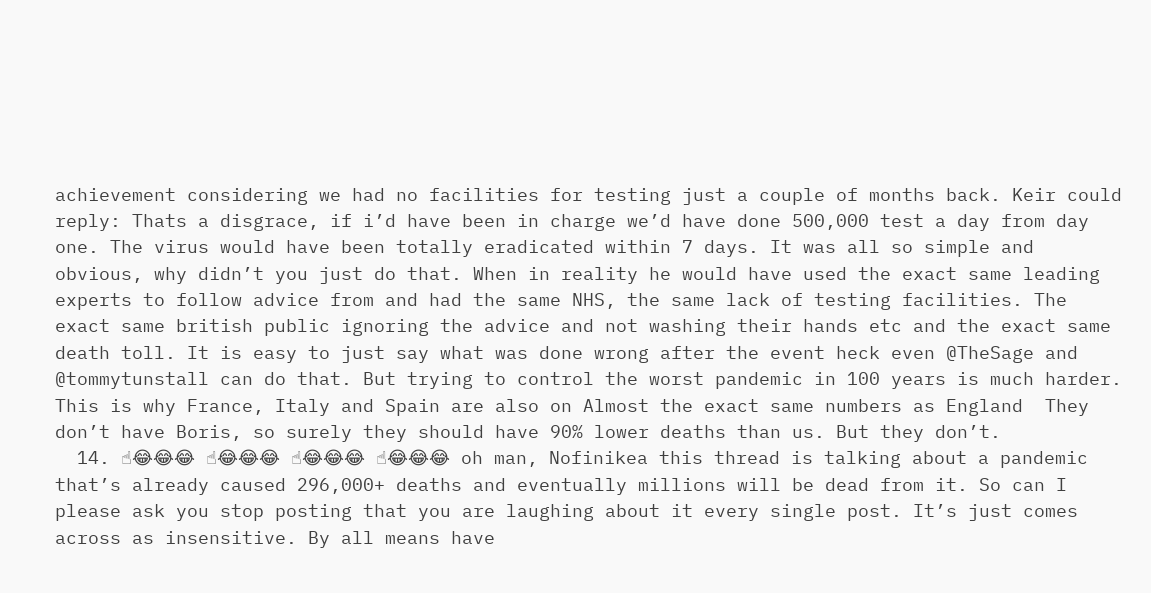achievement considering we had no facilities for testing just a couple of months back. Keir could reply: Thats a disgrace, if i’d have been in charge we’d have done 500,000 test a day from day one. The virus would have been totally eradicated within 7 days. It was all so simple and obvious, why didn’t you just do that. When in reality he would have used the exact same leading experts to follow advice from and had the same NHS, the same lack of testing facilities. The exact same british public ignoring the advice and not washing their hands etc and the exact same death toll. It is easy to just say what was done wrong after the event heck even @TheSage and @tommytunstall can do that. But trying to control the worst pandemic in 100 years is much harder. This is why France, Italy and Spain are also on Almost the exact same numbers as England  They don’t have Boris, so surely they should have 90% lower deaths than us. But they don’t.
  14. ☝😂😂😂 ☝😂😂😂 ☝😂😂😂 ☝😂😂😂 oh man, Nofinikea this thread is talking about a pandemic that’s already caused 296,000+ deaths and eventually millions will be dead from it. So can I please ask you stop posting that you are laughing about it every single post. It’s just comes across as insensitive. By all means have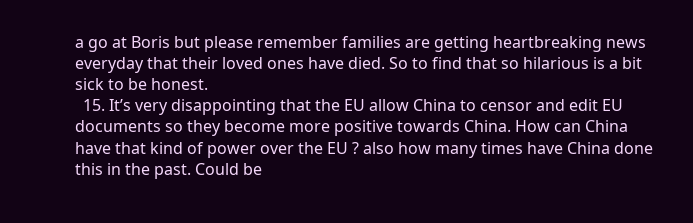a go at Boris but please remember families are getting heartbreaking news everyday that their loved ones have died. So to find that so hilarious is a bit sick to be honest.
  15. It’s very disappointing that the EU allow China to censor and edit EU documents so they become more positive towards China. How can China have that kind of power over the EU ? also how many times have China done this in the past. Could be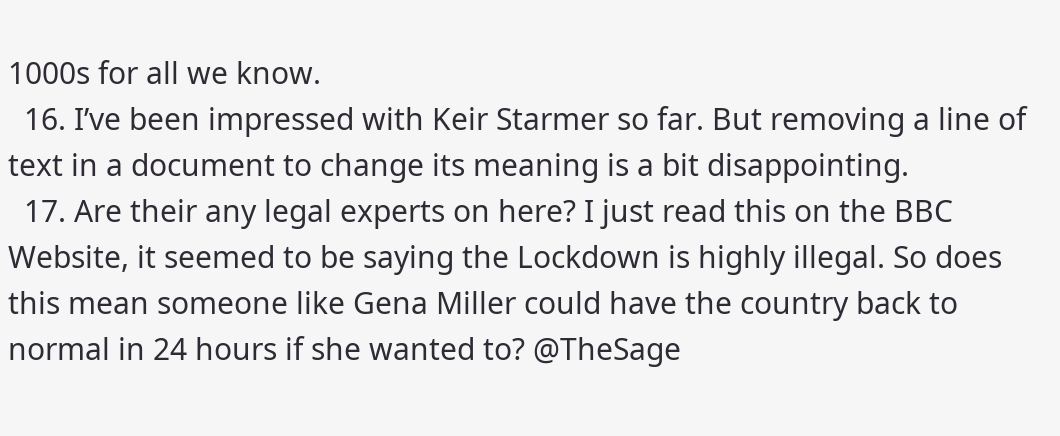1000s for all we know.
  16. I’ve been impressed with Keir Starmer so far. But removing a line of text in a document to change its meaning is a bit disappointing.
  17. Are their any legal experts on here? I just read this on the BBC Website, it seemed to be saying the Lockdown is highly illegal. So does this mean someone like Gena Miller could have the country back to normal in 24 hours if she wanted to? @TheSage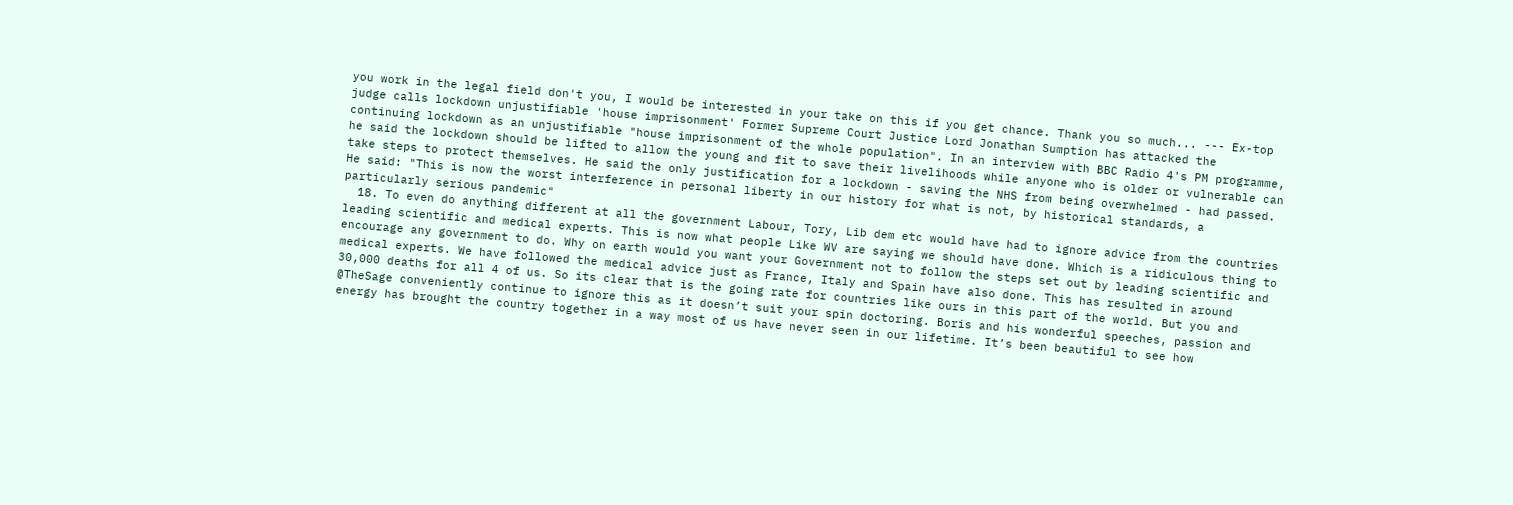you work in the legal field don't you, I would be interested in your take on this if you get chance. Thank you so much... --- Ex-top judge calls lockdown unjustifiable 'house imprisonment' Former Supreme Court Justice Lord Jonathan Sumption has attacked the continuing lockdown as an unjustifiable "house imprisonment of the whole population". In an interview with BBC Radio 4's PM programme, he said the lockdown should be lifted to allow the young and fit to save their livelihoods while anyone who is older or vulnerable can take steps to protect themselves. He said the only justification for a lockdown - saving the NHS from being overwhelmed - had passed. He said: "This is now the worst interference in personal liberty in our history for what is not, by historical standards, a particularly serious pandemic"
  18. To even do anything different at all the government Labour, Tory, Lib dem etc would have had to ignore advice from the countries leading scientific and medical experts. This is now what people Like WV are saying we should have done. Which is a ridiculous thing to encourage any government to do. Why on earth would you want your Government not to follow the steps set out by leading scientific and medical experts. We have followed the medical advice just as France, Italy and Spain have also done. This has resulted in around 30,000 deaths for all 4 of us. So its clear that is the going rate for countries like ours in this part of the world. But you and @TheSage conveniently continue to ignore this as it doesn’t suit your spin doctoring. Boris and his wonderful speeches, passion and energy has brought the country together in a way most of us have never seen in our lifetime. It’s been beautiful to see how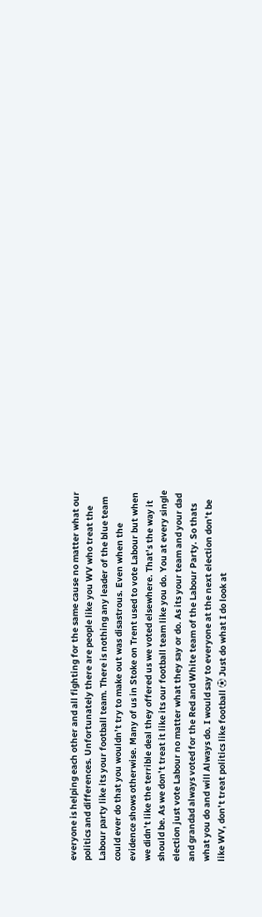everyone is helping each other and all fighting for the same cause no matter what our politics and differences. Unfortunately there are people like you WV who treat the Labour party like its your football team. There is nothing any leader of the blue team could ever do that you wouldn’t try to make out was disastrous. Even when the evidence shows otherwise. Many of us in Stoke on Trent used to vote Labour but when we didn’t like the terrible deal they offered us we voted elsewhere. That’s the way it should be. As we don’t treat it like its our football team like you do. You at every single election just vote Labour no matter what they say or do. As its your team and your dad and grandad always voted for the Red and White team of the Labour Party. So thats what you do and will Always do. I would say to everyone at the next election don’t be like WV, don’t treat politics like football ⚽ Just do what I do look at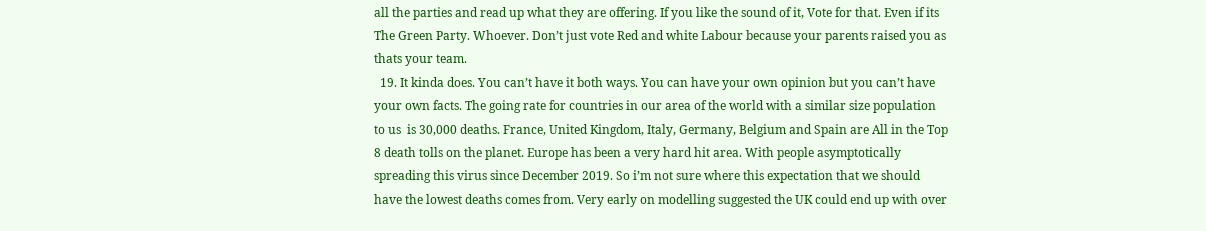all the parties and read up what they are offering. If you like the sound of it, Vote for that. Even if its The Green Party. Whoever. Don’t just vote Red and white Labour because your parents raised you as thats your team.
  19. It kinda does. You can’t have it both ways. You can have your own opinion but you can’t have your own facts. The going rate for countries in our area of the world with a similar size population to us  is 30,000 deaths. France, United Kingdom, Italy, Germany, Belgium and Spain are All in the Top 8 death tolls on the planet. Europe has been a very hard hit area. With people asymptotically spreading this virus since December 2019. So i’m not sure where this expectation that we should have the lowest deaths comes from. Very early on modelling suggested the UK could end up with over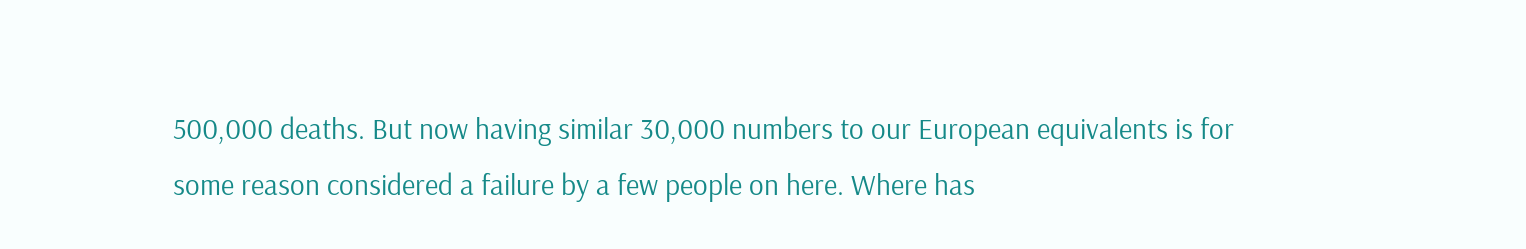500,000 deaths. But now having similar 30,000 numbers to our European equivalents is for some reason considered a failure by a few people on here. Where has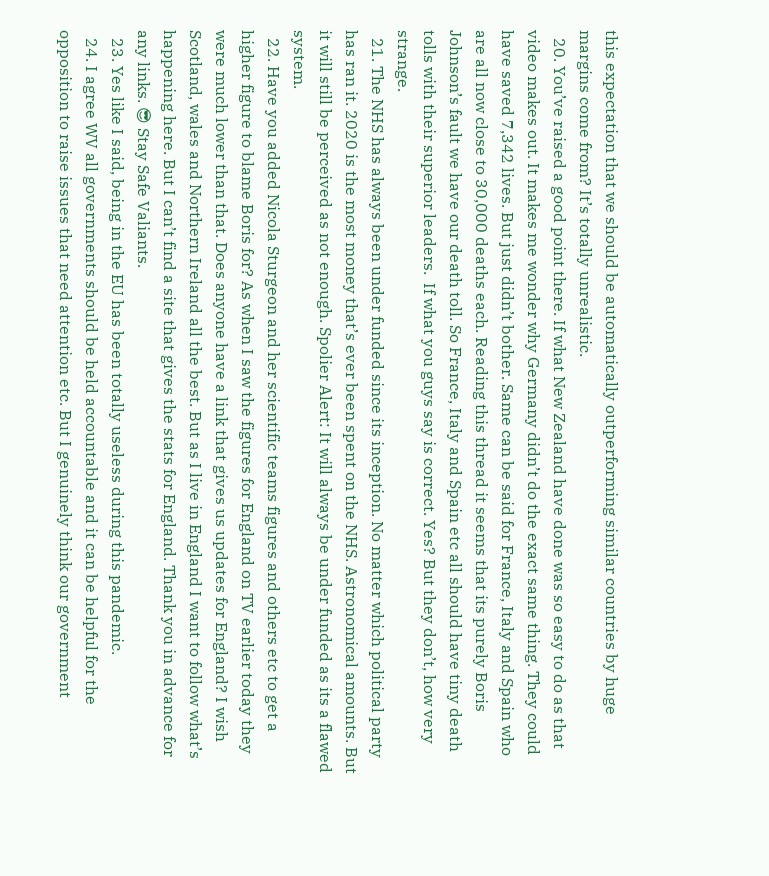this expectation that we should be automatically outperforming similar countries by huge margins come from? It’s totally unrealistic.
  20. You’ve raised a good point there. If what New Zealand have done was so easy to do as that video makes out. It makes me wonder why Germany didn’t do the exact same thing. They could have saved 7,342 lives. But just didn’t bother. Same can be said for France, Italy and Spain who are all now close to 30,000 deaths each. Reading this thread it seems that its purely Boris Johnson’s fault we have our death toll. So France, Italy and Spain etc all should have tiny death tolls with their superior leaders.  If what you guys say is correct. Yes? But they don’t, how very strange.
  21. The NHS has always been under funded since its inception. No matter which political party has ran it. 2020 is the most money that’s ever been spent on the NHS. Astronomical amounts. But it will still be perceived as not enough. Spolier Alert: It will always be under funded as its a flawed system.
  22. Have you added Nicola Sturgeon and her scientific teams figures and others etc to get a higher figure to blame Boris for? As when I saw the figures for England on TV earlier today they were much lower than that. Does anyone have a link that gives us updates for England? I wish Scotland, wales and Northern Ireland all the best. But as I live in England I want to follow what’s happening here. But I can’t find a site that gives the stats for England. Thank you in advance for any links. 😎 Stay Safe Valiants.
  23. Yes like I said, being in the EU has been totally useless during this pandemic.
  24. I agree WV all governments should be held accountable and it can be helpful for the opposition to raise issues that need attention etc. But I genuinely think our government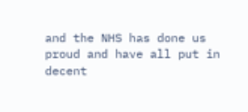and the NHS has done us proud and have all put in decent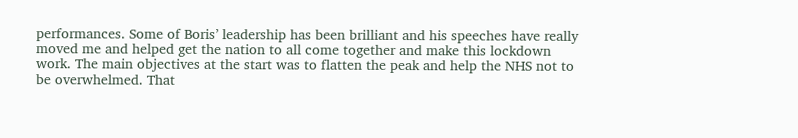performances. Some of Boris’ leadership has been brilliant and his speeches have really moved me and helped get the nation to all come together and make this lockdown work. The main objectives at the start was to flatten the peak and help the NHS not to be overwhelmed. That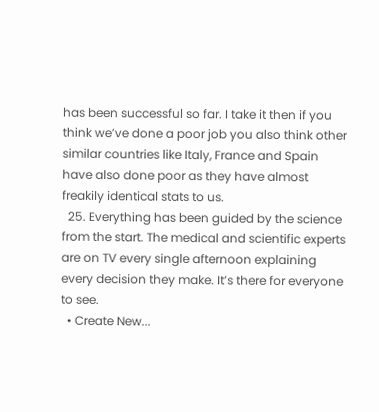has been successful so far. I take it then if you think we’ve done a poor job you also think other similar countries like Italy, France and Spain have also done poor as they have almost freakily identical stats to us.
  25. Everything has been guided by the science from the start. The medical and scientific experts are on TV every single afternoon explaining every decision they make. It’s there for everyone to see.
  • Create New...